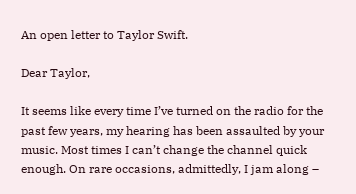An open letter to Taylor Swift.

Dear Taylor,

It seems like every time I’ve turned on the radio for the past few years, my hearing has been assaulted by your music. Most times I can’t change the channel quick enough. On rare occasions, admittedly, I jam along –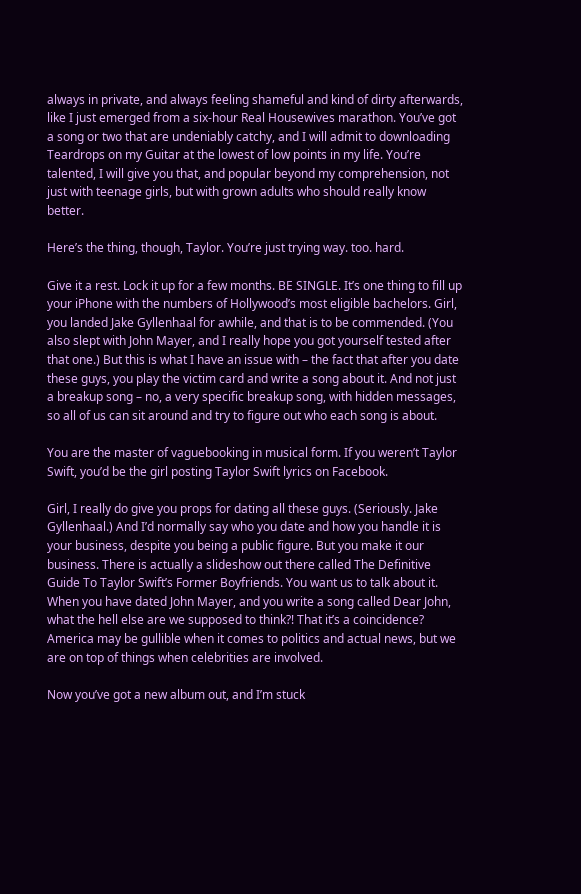always in private, and always feeling shameful and kind of dirty afterwards, like I just emerged from a six-hour Real Housewives marathon. You’ve got a song or two that are undeniably catchy, and I will admit to downloading Teardrops on my Guitar at the lowest of low points in my life. You’re talented, I will give you that, and popular beyond my comprehension, not just with teenage girls, but with grown adults who should really know better.

Here’s the thing, though, Taylor. You’re just trying way. too. hard.

Give it a rest. Lock it up for a few months. BE SINGLE. It’s one thing to fill up your iPhone with the numbers of Hollywood’s most eligible bachelors. Girl, you landed Jake Gyllenhaal for awhile, and that is to be commended. (You also slept with John Mayer, and I really hope you got yourself tested after that one.) But this is what I have an issue with – the fact that after you date these guys, you play the victim card and write a song about it. And not just a breakup song – no, a very specific breakup song, with hidden messages, so all of us can sit around and try to figure out who each song is about.

You are the master of vaguebooking in musical form. If you weren’t Taylor Swift, you’d be the girl posting Taylor Swift lyrics on Facebook.

Girl, I really do give you props for dating all these guys. (Seriously. Jake Gyllenhaal.) And I’d normally say who you date and how you handle it is your business, despite you being a public figure. But you make it our business. There is actually a slideshow out there called The Definitive Guide To Taylor Swift’s Former Boyfriends. You want us to talk about it. When you have dated John Mayer, and you write a song called Dear John, what the hell else are we supposed to think?! That it’s a coincidence? America may be gullible when it comes to politics and actual news, but we are on top of things when celebrities are involved.

Now you’ve got a new album out, and I’m stuck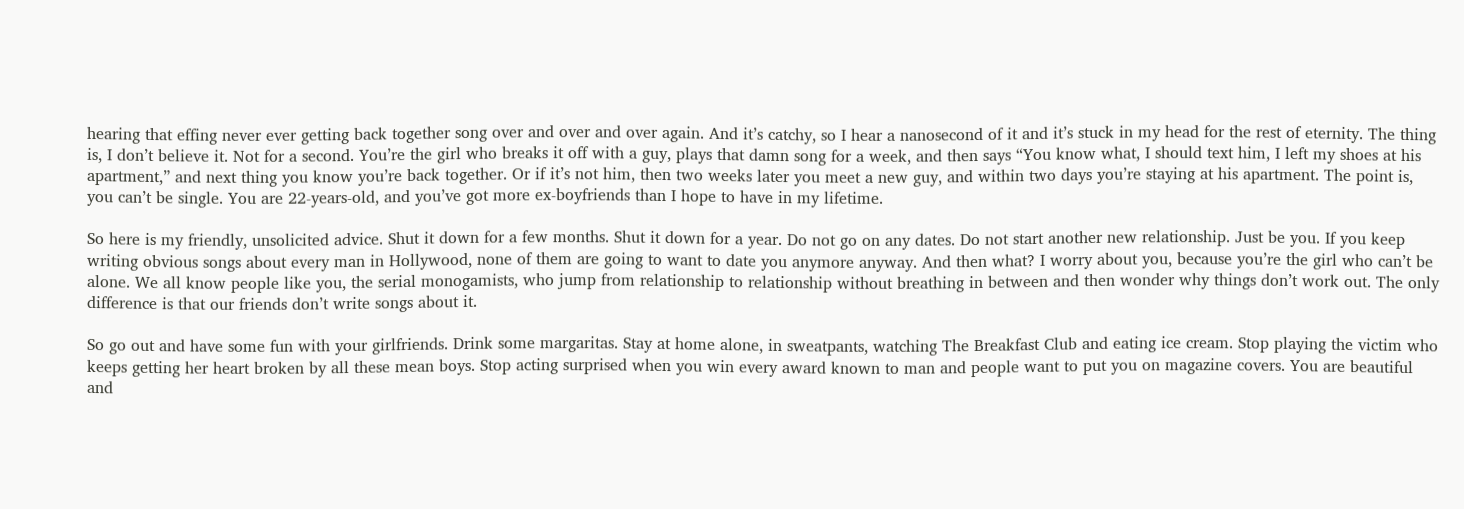hearing that effing never ever getting back together song over and over and over again. And it’s catchy, so I hear a nanosecond of it and it’s stuck in my head for the rest of eternity. The thing is, I don’t believe it. Not for a second. You’re the girl who breaks it off with a guy, plays that damn song for a week, and then says “You know what, I should text him, I left my shoes at his apartment,” and next thing you know you’re back together. Or if it’s not him, then two weeks later you meet a new guy, and within two days you’re staying at his apartment. The point is, you can’t be single. You are 22-years-old, and you’ve got more ex-boyfriends than I hope to have in my lifetime.

So here is my friendly, unsolicited advice. Shut it down for a few months. Shut it down for a year. Do not go on any dates. Do not start another new relationship. Just be you. If you keep writing obvious songs about every man in Hollywood, none of them are going to want to date you anymore anyway. And then what? I worry about you, because you’re the girl who can’t be alone. We all know people like you, the serial monogamists, who jump from relationship to relationship without breathing in between and then wonder why things don’t work out. The only difference is that our friends don’t write songs about it.

So go out and have some fun with your girlfriends. Drink some margaritas. Stay at home alone, in sweatpants, watching The Breakfast Club and eating ice cream. Stop playing the victim who keeps getting her heart broken by all these mean boys. Stop acting surprised when you win every award known to man and people want to put you on magazine covers. You are beautiful and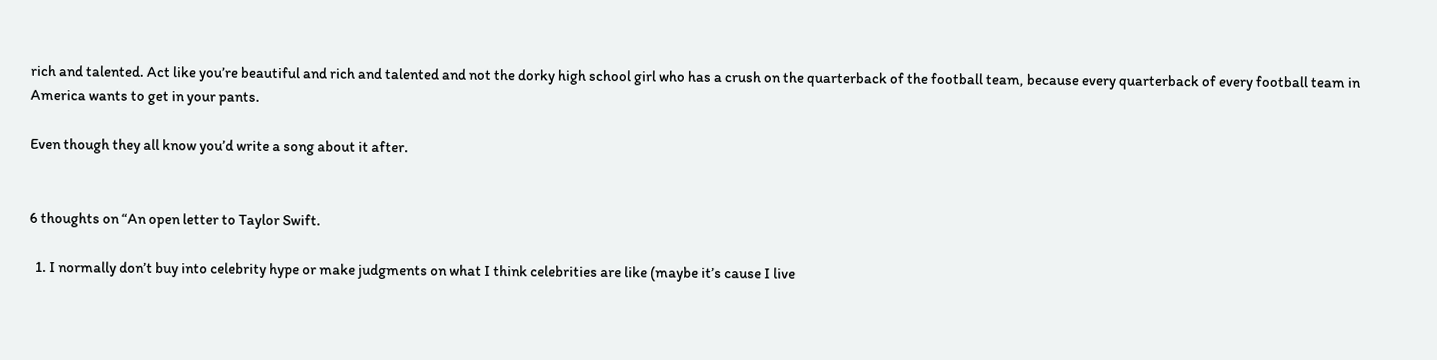rich and talented. Act like you’re beautiful and rich and talented and not the dorky high school girl who has a crush on the quarterback of the football team, because every quarterback of every football team in America wants to get in your pants.

Even though they all know you’d write a song about it after.


6 thoughts on “An open letter to Taylor Swift.

  1. I normally don’t buy into celebrity hype or make judgments on what I think celebrities are like (maybe it’s cause I live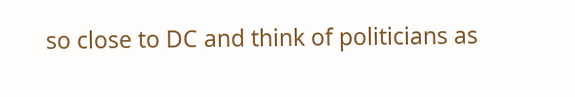so close to DC and think of politicians as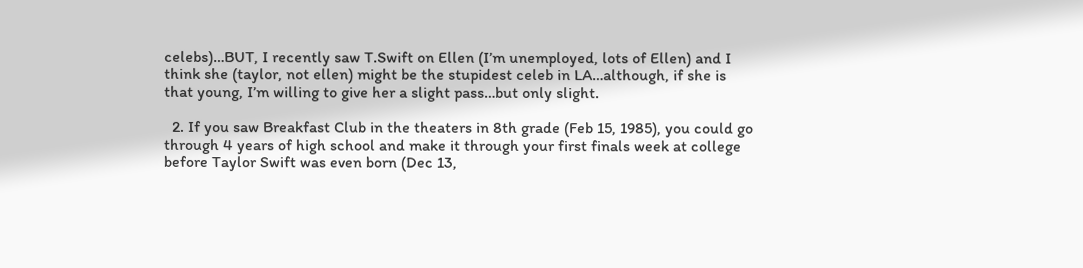celebs)…BUT, I recently saw T.Swift on Ellen (I’m unemployed, lots of Ellen) and I think she (taylor, not ellen) might be the stupidest celeb in LA…although, if she is that young, I’m willing to give her a slight pass…but only slight.

  2. If you saw Breakfast Club in the theaters in 8th grade (Feb 15, 1985), you could go through 4 years of high school and make it through your first finals week at college before Taylor Swift was even born (Dec 13,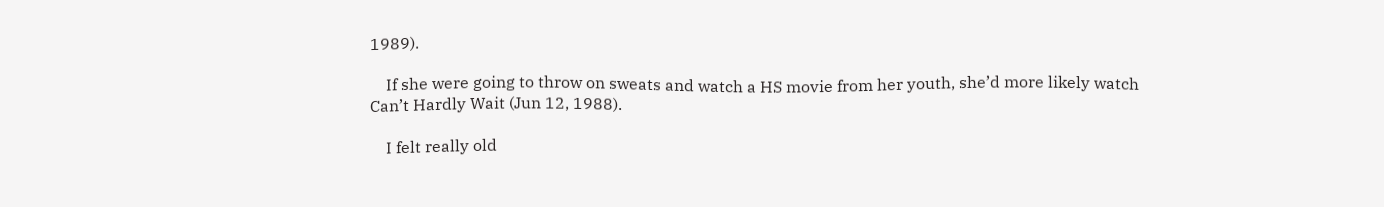1989).

    If she were going to throw on sweats and watch a HS movie from her youth, she’d more likely watch Can’t Hardly Wait (Jun 12, 1988).

    I felt really old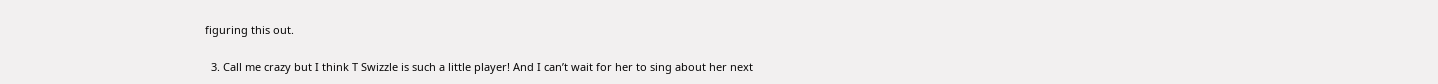figuring this out.

  3. Call me crazy but I think T Swizzle is such a little player! And I can’t wait for her to sing about her next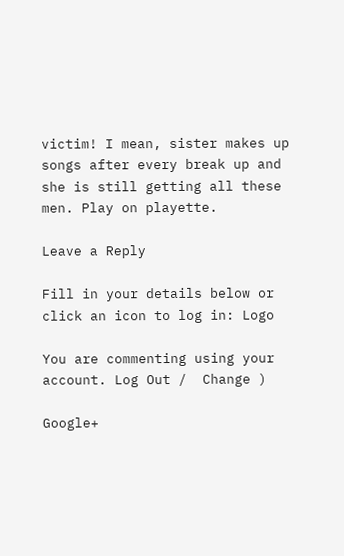victim! I mean, sister makes up songs after every break up and she is still getting all these men. Play on playette.

Leave a Reply

Fill in your details below or click an icon to log in: Logo

You are commenting using your account. Log Out /  Change )

Google+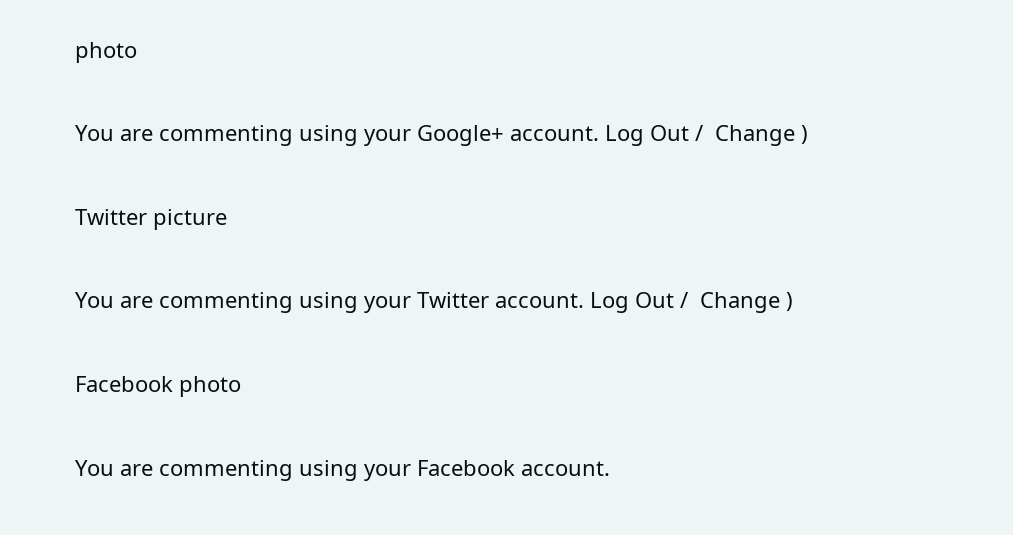photo

You are commenting using your Google+ account. Log Out /  Change )

Twitter picture

You are commenting using your Twitter account. Log Out /  Change )

Facebook photo

You are commenting using your Facebook account.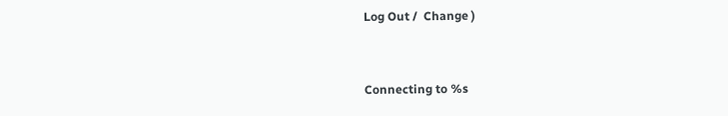Log Out /  Change )


Connecting to %s